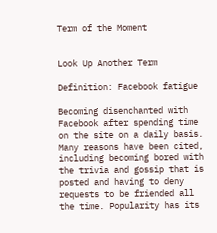Term of the Moment


Look Up Another Term

Definition: Facebook fatigue

Becoming disenchanted with Facebook after spending time on the site on a daily basis. Many reasons have been cited, including becoming bored with the trivia and gossip that is posted and having to deny requests to be friended all the time. Popularity has its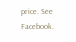price. See Facebook.